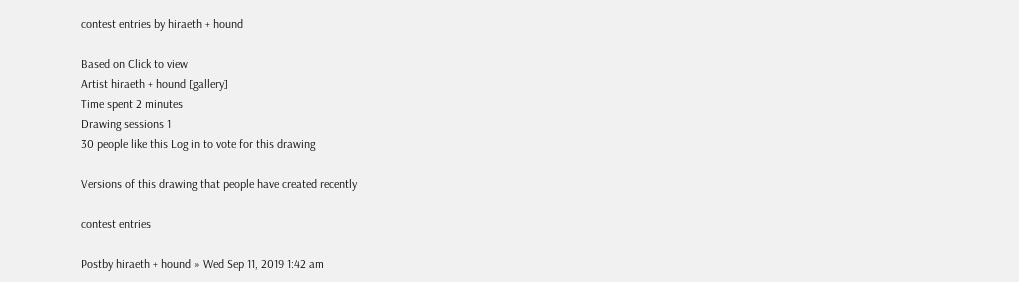contest entries by hiraeth + hound

Based on Click to view
Artist hiraeth + hound [gallery]
Time spent 2 minutes
Drawing sessions 1
30 people like this Log in to vote for this drawing

Versions of this drawing that people have created recently

contest entries

Postby hiraeth + hound » Wed Sep 11, 2019 1:42 am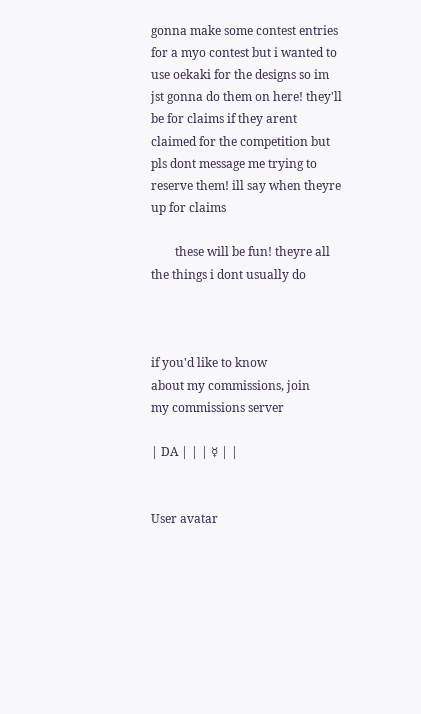gonna make some contest entries for a myo contest but i wanted to use oekaki for the designs so im jst gonna do them on here! they'll be for claims if they arent claimed for the competition but pls dont message me trying to reserve them! ill say when theyre up for claims

        these will be fun! theyre all the things i dont usually do



if you'd like to know
about my commissions, join
my commissions server

| DA | | | ☿ | |


User avatar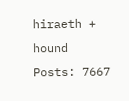hiraeth + hound
Posts: 7667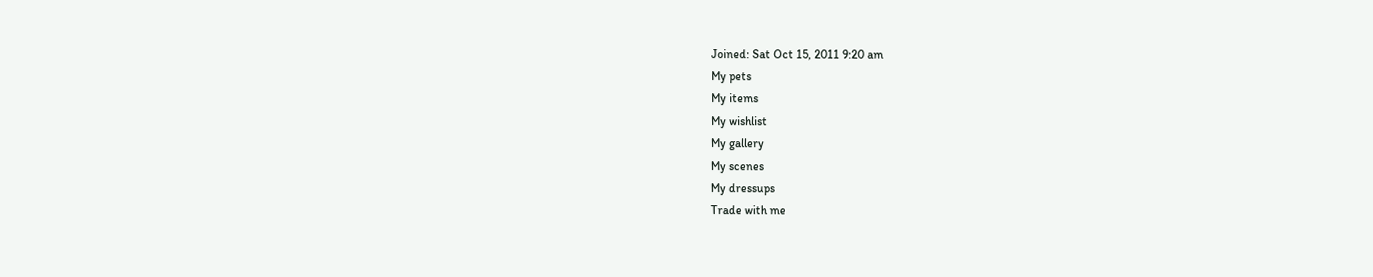Joined: Sat Oct 15, 2011 9:20 am
My pets
My items
My wishlist
My gallery
My scenes
My dressups
Trade with me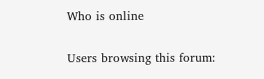Who is online

Users browsing this forum: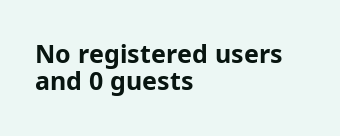No registered users and 0 guests